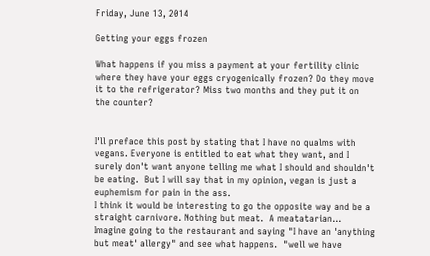Friday, June 13, 2014

Getting your eggs frozen

What happens if you miss a payment at your fertility clinic where they have your eggs cryogenically frozen? Do they move it to the refrigerator? Miss two months and they put it on the counter?


I'll preface this post by stating that I have no qualms with vegans. Everyone is entitled to eat what they want, and I surely don't want anyone telling me what I should and shouldn't be eating.  But I will say that in my opinion, vegan is just a euphemism for pain in the ass.
I think it would be interesting to go the opposite way and be a straight carnivore. Nothing but meat.  A meatatarian... Imagine going to the restaurant and saying "I have an 'anything but meat' allergy" and see what happens.  "well we have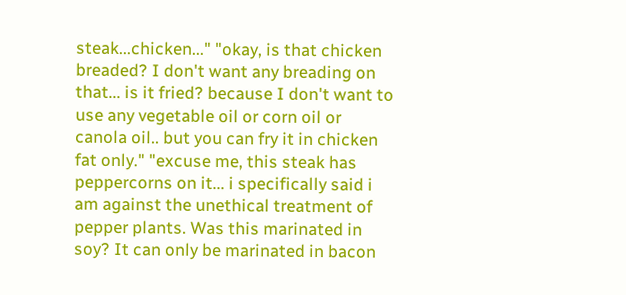steak...chicken..." "okay, is that chicken breaded? I don't want any breading on that... is it fried? because I don't want to use any vegetable oil or corn oil or canola oil.. but you can fry it in chicken fat only." "excuse me, this steak has peppercorns on it... i specifically said i am against the unethical treatment of pepper plants. Was this marinated in soy? It can only be marinated in bacon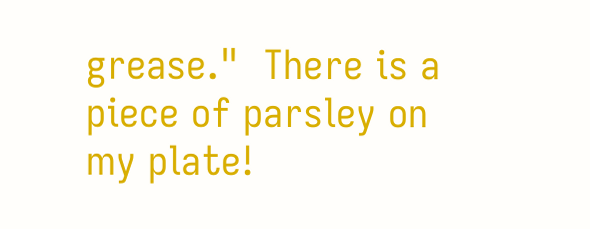grease."  There is a piece of parsley on my plate!